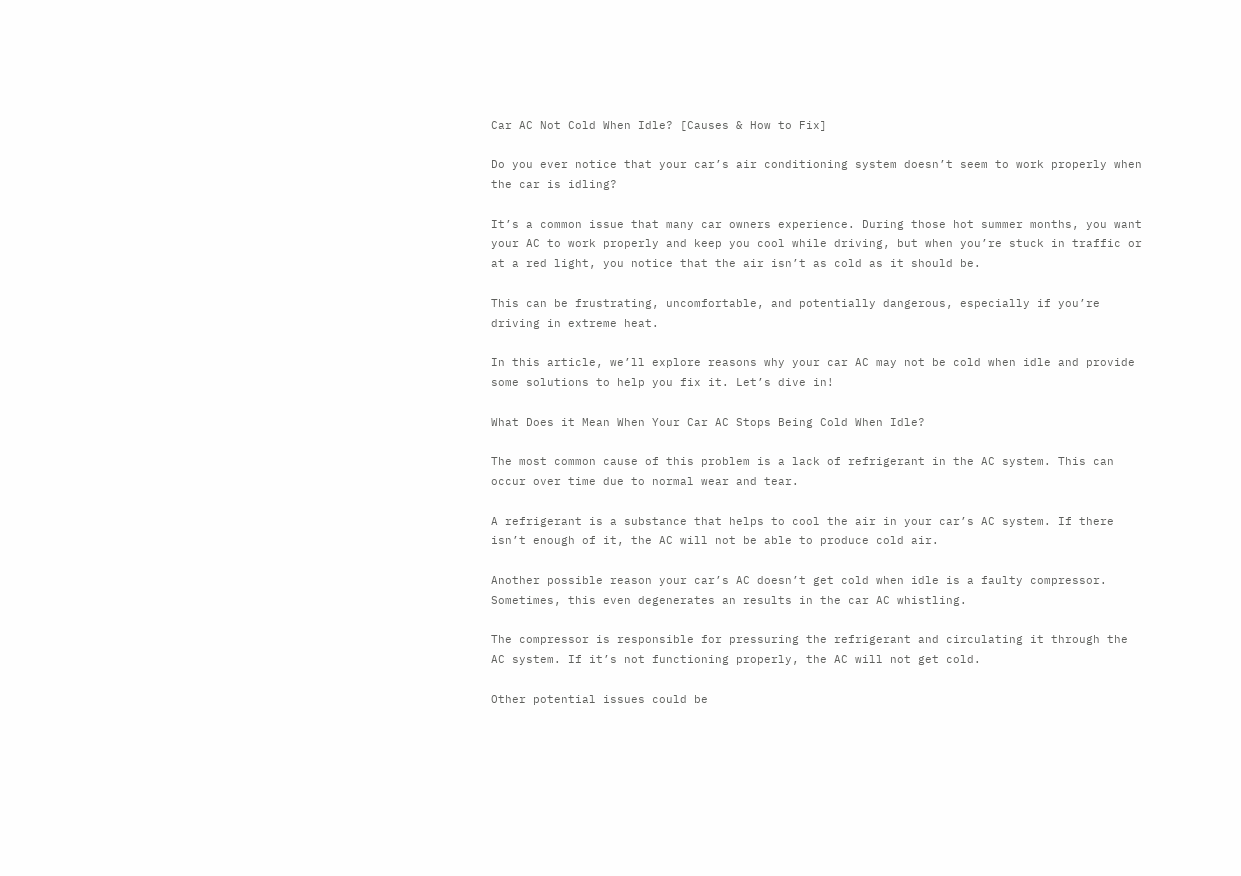Car AC Not Cold When Idle? [Causes & How to Fix]

Do you ever notice that your car’s air conditioning system doesn’t seem to work properly when the car is idling?

It’s a common issue that many car owners experience. During those hot summer months, you want your AC to work properly and keep you cool while driving, but when you’re stuck in traffic or at a red light, you notice that the air isn’t as cold as it should be.

This can be frustrating, uncomfortable, and potentially dangerous, especially if you’re driving in extreme heat.

In this article, we’ll explore reasons why your car AC may not be cold when idle and provide some solutions to help you fix it. Let’s dive in!

What Does it Mean When Your Car AC Stops Being Cold When Idle?

The most common cause of this problem is a lack of refrigerant in the AC system. This can occur over time due to normal wear and tear.

A refrigerant is a substance that helps to cool the air in your car’s AC system. If there isn’t enough of it, the AC will not be able to produce cold air.

Another possible reason your car’s AC doesn’t get cold when idle is a faulty compressor. Sometimes, this even degenerates an results in the car AC whistling.

The compressor is responsible for pressuring the refrigerant and circulating it through the AC system. If it’s not functioning properly, the AC will not get cold.

Other potential issues could be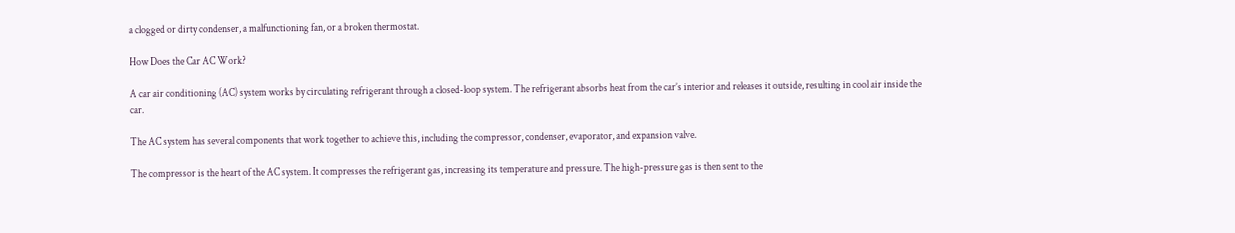a clogged or dirty condenser, a malfunctioning fan, or a broken thermostat.

How Does the Car AC Work?

A car air conditioning (AC) system works by circulating refrigerant through a closed-loop system. The refrigerant absorbs heat from the car’s interior and releases it outside, resulting in cool air inside the car.

The AC system has several components that work together to achieve this, including the compressor, condenser, evaporator, and expansion valve.

The compressor is the heart of the AC system. It compresses the refrigerant gas, increasing its temperature and pressure. The high-pressure gas is then sent to the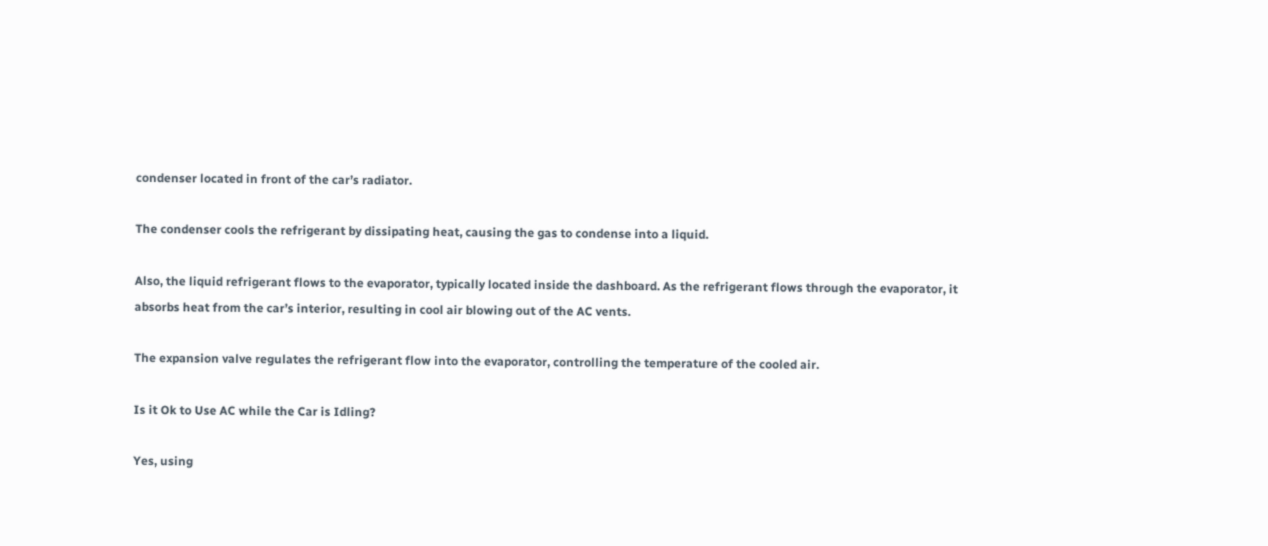condenser located in front of the car’s radiator.

The condenser cools the refrigerant by dissipating heat, causing the gas to condense into a liquid.

Also, the liquid refrigerant flows to the evaporator, typically located inside the dashboard. As the refrigerant flows through the evaporator, it absorbs heat from the car’s interior, resulting in cool air blowing out of the AC vents.

The expansion valve regulates the refrigerant flow into the evaporator, controlling the temperature of the cooled air.

Is it Ok to Use AC while the Car is Idling?

Yes, using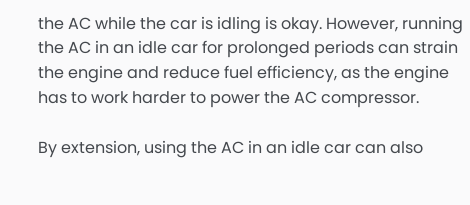the AC while the car is idling is okay. However, running the AC in an idle car for prolonged periods can strain the engine and reduce fuel efficiency, as the engine has to work harder to power the AC compressor.

By extension, using the AC in an idle car can also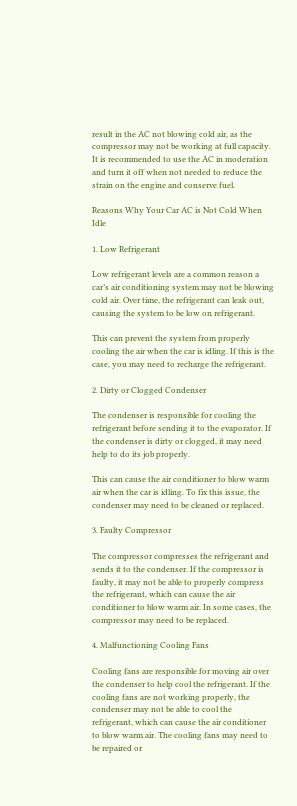result in the AC not blowing cold air, as the compressor may not be working at full capacity. It is recommended to use the AC in moderation and turn it off when not needed to reduce the strain on the engine and conserve fuel.

Reasons Why Your Car AC is Not Cold When Idle

1. Low Refrigerant

Low refrigerant levels are a common reason a car’s air conditioning system may not be blowing cold air. Over time, the refrigerant can leak out, causing the system to be low on refrigerant.

This can prevent the system from properly cooling the air when the car is idling. If this is the case, you may need to recharge the refrigerant.

2. Dirty or Clogged Condenser

The condenser is responsible for cooling the refrigerant before sending it to the evaporator. If the condenser is dirty or clogged, it may need help to do its job properly.

This can cause the air conditioner to blow warm air when the car is idling. To fix this issue, the condenser may need to be cleaned or replaced.

3. Faulty Compressor

The compressor compresses the refrigerant and sends it to the condenser. If the compressor is faulty, it may not be able to properly compress the refrigerant, which can cause the air conditioner to blow warm air. In some cases, the compressor may need to be replaced.

4. Malfunctioning Cooling Fans

Cooling fans are responsible for moving air over the condenser to help cool the refrigerant. If the cooling fans are not working properly, the condenser may not be able to cool the refrigerant, which can cause the air conditioner to blow warm air. The cooling fans may need to be repaired or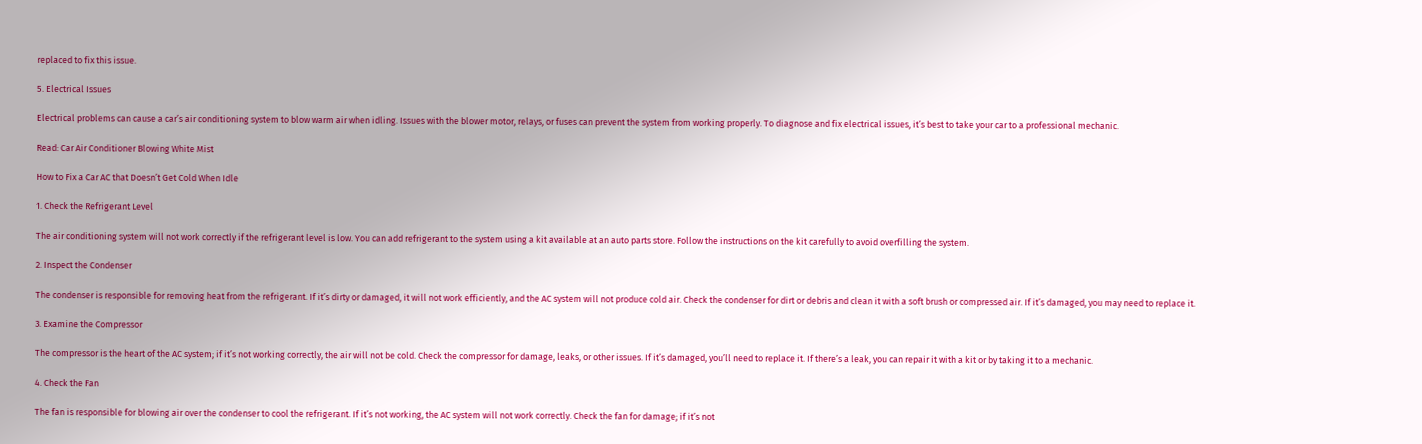replaced to fix this issue.

5. Electrical Issues

Electrical problems can cause a car’s air conditioning system to blow warm air when idling. Issues with the blower motor, relays, or fuses can prevent the system from working properly. To diagnose and fix electrical issues, it’s best to take your car to a professional mechanic.

Read: Car Air Conditioner Blowing White Mist

How to Fix a Car AC that Doesn’t Get Cold When Idle

1. Check the Refrigerant Level

The air conditioning system will not work correctly if the refrigerant level is low. You can add refrigerant to the system using a kit available at an auto parts store. Follow the instructions on the kit carefully to avoid overfilling the system.

2. Inspect the Condenser

The condenser is responsible for removing heat from the refrigerant. If it’s dirty or damaged, it will not work efficiently, and the AC system will not produce cold air. Check the condenser for dirt or debris and clean it with a soft brush or compressed air. If it’s damaged, you may need to replace it.

3. Examine the Compressor

The compressor is the heart of the AC system; if it’s not working correctly, the air will not be cold. Check the compressor for damage, leaks, or other issues. If it’s damaged, you’ll need to replace it. If there’s a leak, you can repair it with a kit or by taking it to a mechanic.

4. Check the Fan

The fan is responsible for blowing air over the condenser to cool the refrigerant. If it’s not working, the AC system will not work correctly. Check the fan for damage; if it’s not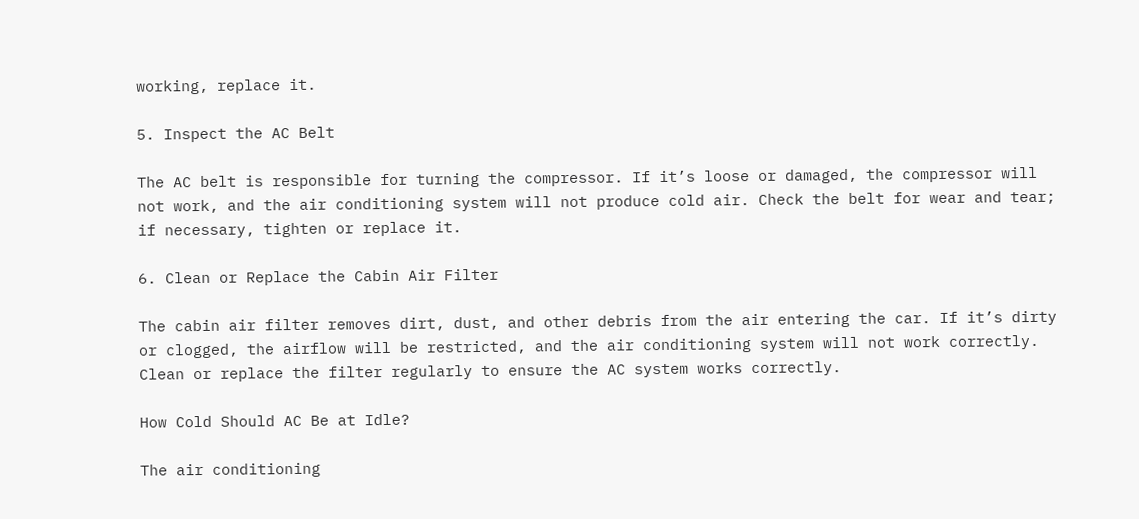working, replace it.

5. Inspect the AC Belt

The AC belt is responsible for turning the compressor. If it’s loose or damaged, the compressor will not work, and the air conditioning system will not produce cold air. Check the belt for wear and tear; if necessary, tighten or replace it.

6. Clean or Replace the Cabin Air Filter

The cabin air filter removes dirt, dust, and other debris from the air entering the car. If it’s dirty or clogged, the airflow will be restricted, and the air conditioning system will not work correctly. Clean or replace the filter regularly to ensure the AC system works correctly.

How Cold Should AC Be at Idle?

The air conditioning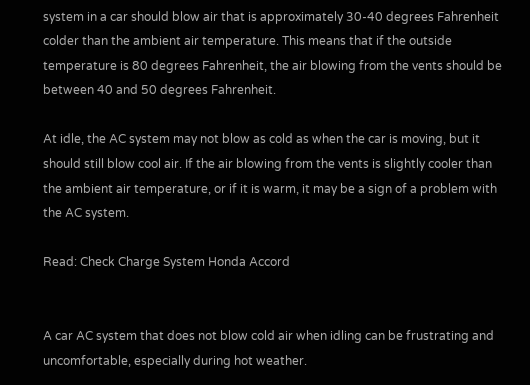system in a car should blow air that is approximately 30-40 degrees Fahrenheit colder than the ambient air temperature. This means that if the outside temperature is 80 degrees Fahrenheit, the air blowing from the vents should be between 40 and 50 degrees Fahrenheit.

At idle, the AC system may not blow as cold as when the car is moving, but it should still blow cool air. If the air blowing from the vents is slightly cooler than the ambient air temperature, or if it is warm, it may be a sign of a problem with the AC system.

Read: Check Charge System Honda Accord


A car AC system that does not blow cold air when idling can be frustrating and uncomfortable, especially during hot weather.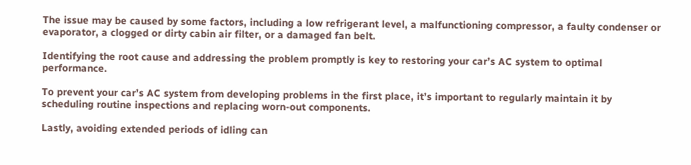The issue may be caused by some factors, including a low refrigerant level, a malfunctioning compressor, a faulty condenser or evaporator, a clogged or dirty cabin air filter, or a damaged fan belt.

Identifying the root cause and addressing the problem promptly is key to restoring your car’s AC system to optimal performance.

To prevent your car’s AC system from developing problems in the first place, it’s important to regularly maintain it by scheduling routine inspections and replacing worn-out components.

Lastly, avoiding extended periods of idling can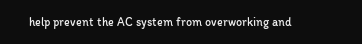help prevent the AC system from overworking and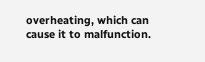overheating, which can cause it to malfunction.